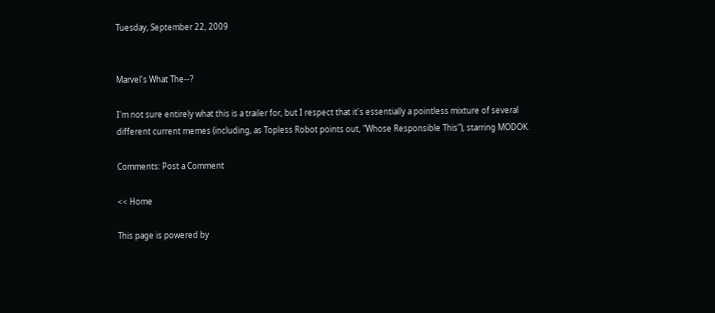Tuesday, September 22, 2009


Marvel's What The--?

I'm not sure entirely what this is a trailer for, but I respect that it's essentially a pointless mixture of several different current memes (including, as Topless Robot points out, "Whose Responsible This"), starring MODOK.

Comments: Post a Comment

<< Home

This page is powered by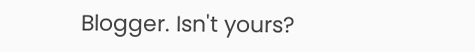Blogger. Isn't yours?